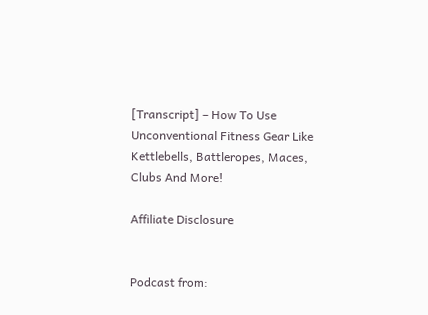[Transcript] – How To Use Unconventional Fitness Gear Like Kettlebells, Battleropes, Maces, Clubs And More!

Affiliate Disclosure


Podcast from: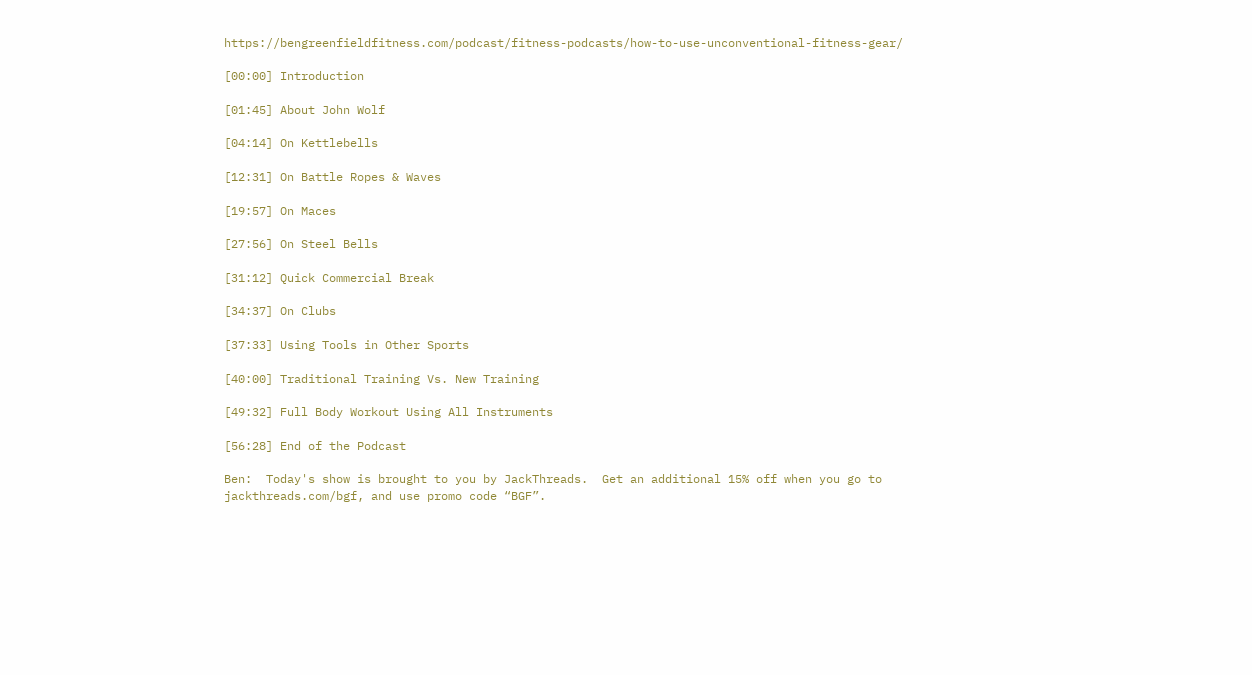https://bengreenfieldfitness.com/podcast/fitness-podcasts/how-to-use-unconventional-fitness-gear/

[00:00] Introduction

[01:45] About John Wolf

[04:14] On Kettlebells

[12:31] On Battle Ropes & Waves

[19:57] On Maces

[27:56] On Steel Bells

[31:12] Quick Commercial Break

[34:37] On Clubs

[37:33] Using Tools in Other Sports

[40:00] Traditional Training Vs. New Training

[49:32] Full Body Workout Using All Instruments

[56:28] End of the Podcast

Ben:  Today's show is brought to you by JackThreads.  Get an additional 15% off when you go to jackthreads.com/bgf, and use promo code “BGF”.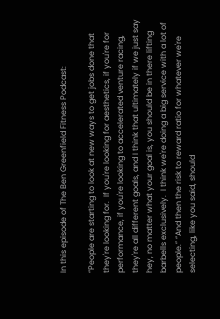In this episode of The Ben Greenfield Fitness Podcast:

“People are starting to look at new ways to get jobs done that they're looking for.  If you're looking for aesthetics, if you're for performance, if you're looking to accelerated venture racing, they're all different goals, and I think that ultimately if we just say hey, no matter what your goal is, you should be in there lifting barbells exclusively.  I think we're doing a big service with a lot of people.” “And then the risk to reward ratio for whatever we're selecting, like you said, should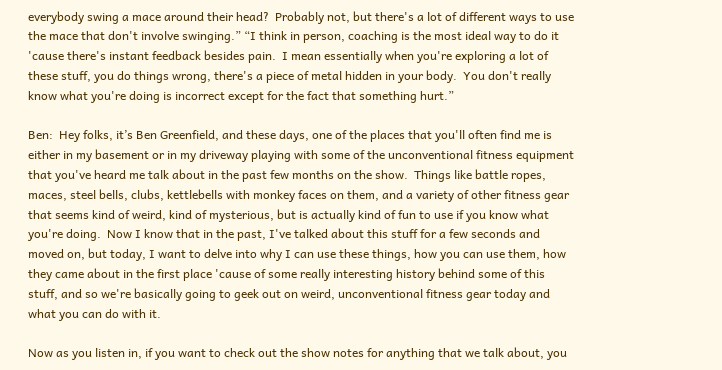everybody swing a mace around their head?  Probably not, but there's a lot of different ways to use the mace that don't involve swinging.” “I think in person, coaching is the most ideal way to do it 'cause there's instant feedback besides pain.  I mean essentially when you're exploring a lot of these stuff, you do things wrong, there's a piece of metal hidden in your body.  You don't really know what you're doing is incorrect except for the fact that something hurt.”

Ben:  Hey folks, it’s Ben Greenfield, and these days, one of the places that you'll often find me is either in my basement or in my driveway playing with some of the unconventional fitness equipment that you've heard me talk about in the past few months on the show.  Things like battle ropes, maces, steel bells, clubs, kettlebells with monkey faces on them, and a variety of other fitness gear that seems kind of weird, kind of mysterious, but is actually kind of fun to use if you know what you're doing.  Now I know that in the past, I've talked about this stuff for a few seconds and moved on, but today, I want to delve into why I can use these things, how you can use them, how they came about in the first place 'cause of some really interesting history behind some of this stuff, and so we're basically going to geek out on weird, unconventional fitness gear today and what you can do with it.

Now as you listen in, if you want to check out the show notes for anything that we talk about, you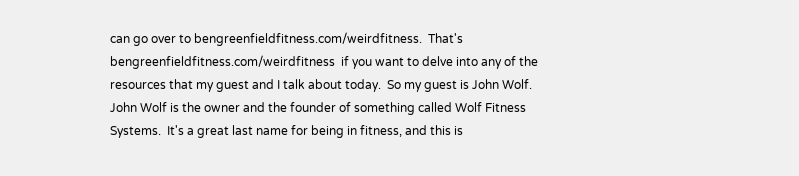can go over to bengreenfieldfitness.com/weirdfitness.  That's bengreenfieldfitness.com/weirdfitness  if you want to delve into any of the resources that my guest and I talk about today.  So my guest is John Wolf.  John Wolf is the owner and the founder of something called Wolf Fitness Systems.  It's a great last name for being in fitness, and this is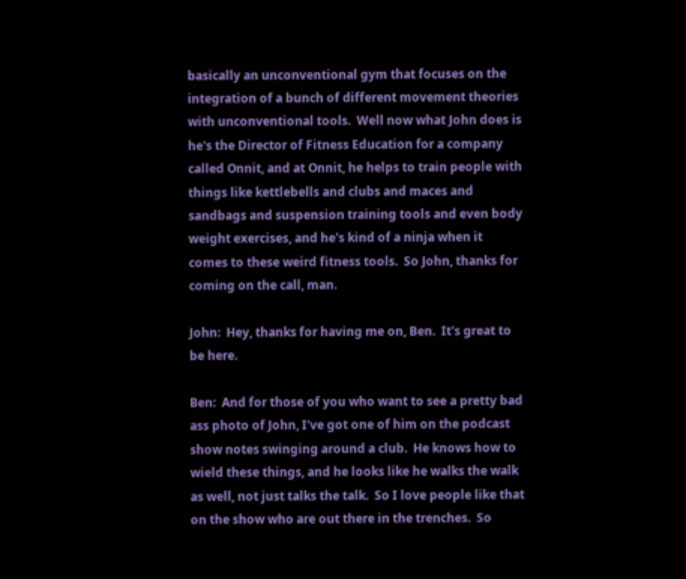basically an unconventional gym that focuses on the integration of a bunch of different movement theories with unconventional tools.  Well now what John does is he's the Director of Fitness Education for a company called Onnit, and at Onnit, he helps to train people with things like kettlebells and clubs and maces and sandbags and suspension training tools and even body weight exercises, and he's kind of a ninja when it comes to these weird fitness tools.  So John, thanks for coming on the call, man.

John:  Hey, thanks for having me on, Ben.  It's great to be here.

Ben:  And for those of you who want to see a pretty bad ass photo of John, I've got one of him on the podcast show notes swinging around a club.  He knows how to wield these things, and he looks like he walks the walk as well, not just talks the talk.  So I love people like that on the show who are out there in the trenches.  So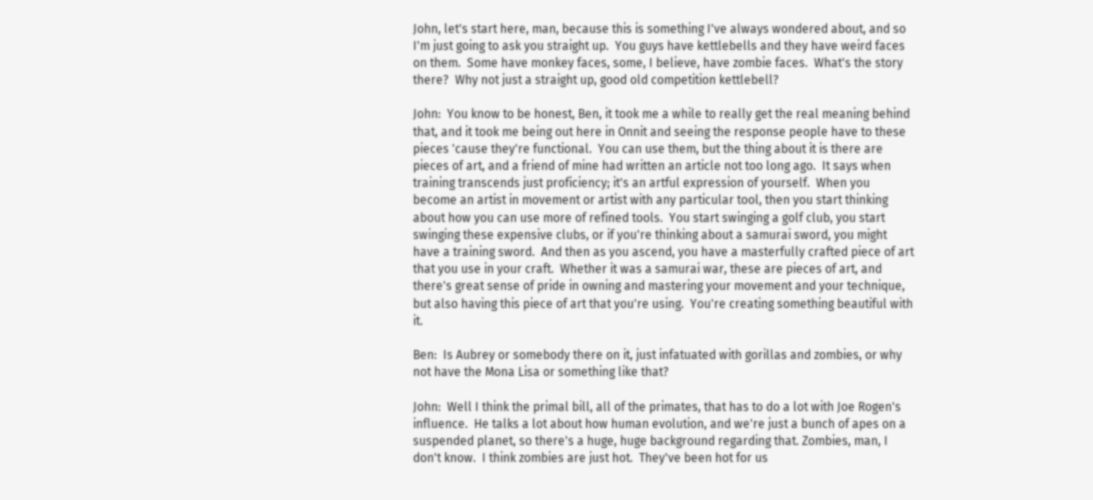John, let's start here, man, because this is something I've always wondered about, and so I'm just going to ask you straight up.  You guys have kettlebells and they have weird faces on them.  Some have monkey faces, some, I believe, have zombie faces.  What's the story there?  Why not just a straight up, good old competition kettlebell?

John:  You know to be honest, Ben, it took me a while to really get the real meaning behind that, and it took me being out here in Onnit and seeing the response people have to these pieces 'cause they're functional.  You can use them, but the thing about it is there are pieces of art, and a friend of mine had written an article not too long ago.  It says when training transcends just proficiency; it's an artful expression of yourself.  When you become an artist in movement or artist with any particular tool, then you start thinking about how you can use more of refined tools.  You start swinging a golf club, you start swinging these expensive clubs, or if you're thinking about a samurai sword, you might have a training sword.  And then as you ascend, you have a masterfully crafted piece of art that you use in your craft.  Whether it was a samurai war, these are pieces of art, and there's great sense of pride in owning and mastering your movement and your technique, but also having this piece of art that you're using.  You're creating something beautiful with it.

Ben:  Is Aubrey or somebody there on it, just infatuated with gorillas and zombies, or why not have the Mona Lisa or something like that?

John:  Well I think the primal bill, all of the primates, that has to do a lot with Joe Rogen's influence.  He talks a lot about how human evolution, and we're just a bunch of apes on a suspended planet, so there's a huge, huge background regarding that. Zombies, man, I don't know.  I think zombies are just hot.  They've been hot for us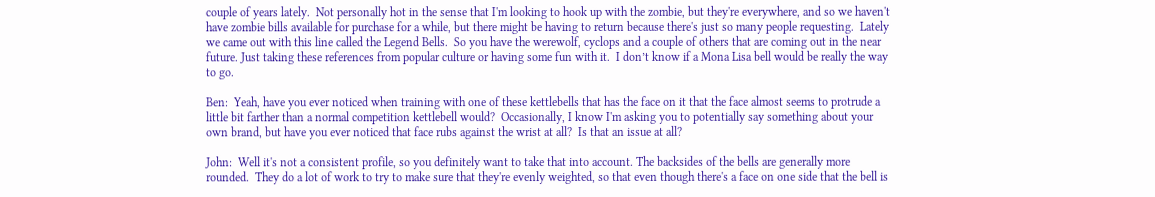couple of years lately.  Not personally hot in the sense that I'm looking to hook up with the zombie, but they're everywhere, and so we haven't have zombie bills available for purchase for a while, but there might be having to return because there's just so many people requesting.  Lately we came out with this line called the Legend Bells.  So you have the werewolf, cyclops and a couple of others that are coming out in the near future. Just taking these references from popular culture or having some fun with it.  I don’t know if a Mona Lisa bell would be really the way to go.

Ben:  Yeah, have you ever noticed when training with one of these kettlebells that has the face on it that the face almost seems to protrude a little bit farther than a normal competition kettlebell would?  Occasionally, I know I'm asking you to potentially say something about your own brand, but have you ever noticed that face rubs against the wrist at all?  Is that an issue at all?

John:  Well it's not a consistent profile, so you definitely want to take that into account. The backsides of the bells are generally more rounded.  They do a lot of work to try to make sure that they're evenly weighted, so that even though there's a face on one side that the bell is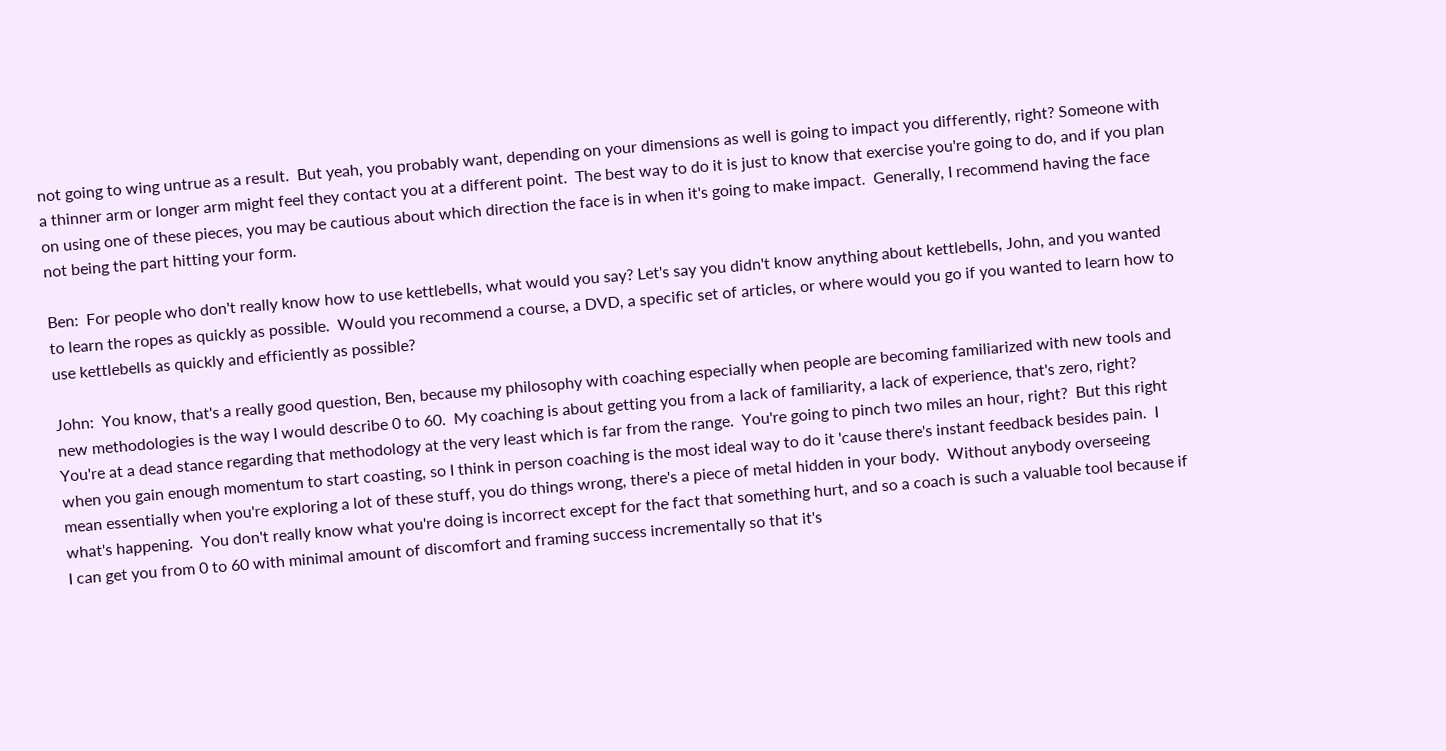not going to wing untrue as a result.  But yeah, you probably want, depending on your dimensions as well is going to impact you differently, right? Someone with a thinner arm or longer arm might feel they contact you at a different point.  The best way to do it is just to know that exercise you're going to do, and if you plan on using one of these pieces, you may be cautious about which direction the face is in when it's going to make impact.  Generally, I recommend having the face not being the part hitting your form.

Ben:  For people who don't really know how to use kettlebells, what would you say? Let's say you didn't know anything about kettlebells, John, and you wanted to learn the ropes as quickly as possible.  Would you recommend a course, a DVD, a specific set of articles, or where would you go if you wanted to learn how to use kettlebells as quickly and efficiently as possible?

John:  You know, that's a really good question, Ben, because my philosophy with coaching especially when people are becoming familiarized with new tools and new methodologies is the way I would describe 0 to 60.  My coaching is about getting you from a lack of familiarity, a lack of experience, that's zero, right?  You're at a dead stance regarding that methodology at the very least which is far from the range.  You're going to pinch two miles an hour, right?  But this right when you gain enough momentum to start coasting, so I think in person coaching is the most ideal way to do it 'cause there's instant feedback besides pain.  I mean essentially when you're exploring a lot of these stuff, you do things wrong, there's a piece of metal hidden in your body.  Without anybody overseeing what's happening.  You don't really know what you're doing is incorrect except for the fact that something hurt, and so a coach is such a valuable tool because if I can get you from 0 to 60 with minimal amount of discomfort and framing success incrementally so that it's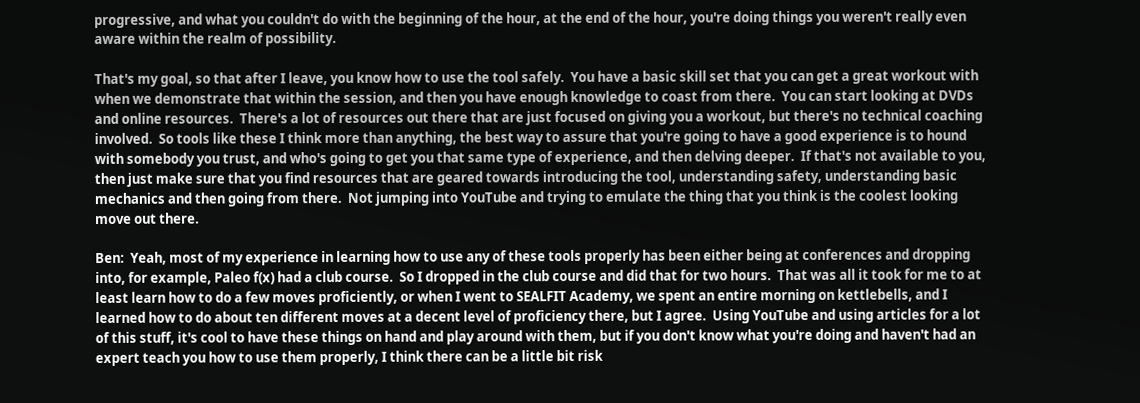progressive, and what you couldn't do with the beginning of the hour, at the end of the hour, you're doing things you weren't really even aware within the realm of possibility.

That's my goal, so that after I leave, you know how to use the tool safely.  You have a basic skill set that you can get a great workout with when we demonstrate that within the session, and then you have enough knowledge to coast from there.  You can start looking at DVDs and online resources.  There's a lot of resources out there that are just focused on giving you a workout, but there's no technical coaching involved.  So tools like these I think more than anything, the best way to assure that you're going to have a good experience is to hound with somebody you trust, and who's going to get you that same type of experience, and then delving deeper.  If that's not available to you, then just make sure that you find resources that are geared towards introducing the tool, understanding safety, understanding basic mechanics and then going from there.  Not jumping into YouTube and trying to emulate the thing that you think is the coolest looking move out there.

Ben:  Yeah, most of my experience in learning how to use any of these tools properly has been either being at conferences and dropping into, for example, Paleo f(x) had a club course.  So I dropped in the club course and did that for two hours.  That was all it took for me to at least learn how to do a few moves proficiently, or when I went to SEALFIT Academy, we spent an entire morning on kettlebells, and I learned how to do about ten different moves at a decent level of proficiency there, but I agree.  Using YouTube and using articles for a lot of this stuff, it's cool to have these things on hand and play around with them, but if you don't know what you're doing and haven't had an expert teach you how to use them properly, I think there can be a little bit risk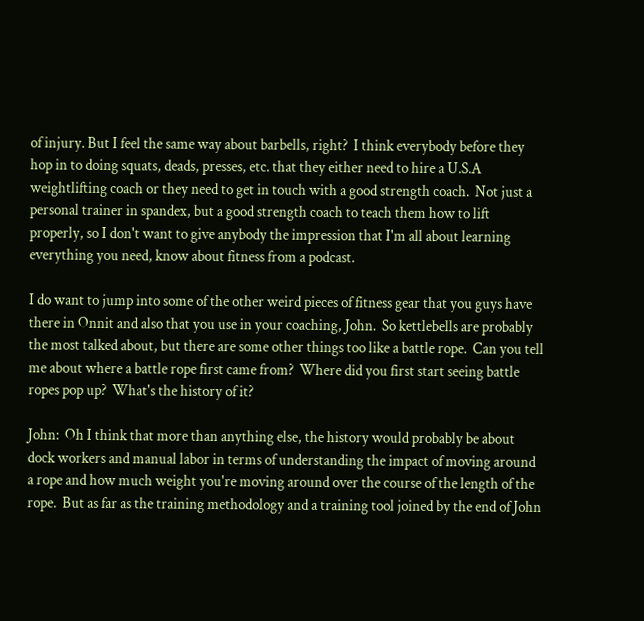of injury. But I feel the same way about barbells, right?  I think everybody before they hop in to doing squats, deads, presses, etc. that they either need to hire a U.S.A weightlifting coach or they need to get in touch with a good strength coach.  Not just a personal trainer in spandex, but a good strength coach to teach them how to lift properly, so I don't want to give anybody the impression that I'm all about learning everything you need, know about fitness from a podcast.

I do want to jump into some of the other weird pieces of fitness gear that you guys have there in Onnit and also that you use in your coaching, John.  So kettlebells are probably the most talked about, but there are some other things too like a battle rope.  Can you tell me about where a battle rope first came from?  Where did you first start seeing battle ropes pop up?  What's the history of it?

John:  Oh I think that more than anything else, the history would probably be about dock workers and manual labor in terms of understanding the impact of moving around a rope and how much weight you're moving around over the course of the length of the rope.  But as far as the training methodology and a training tool joined by the end of John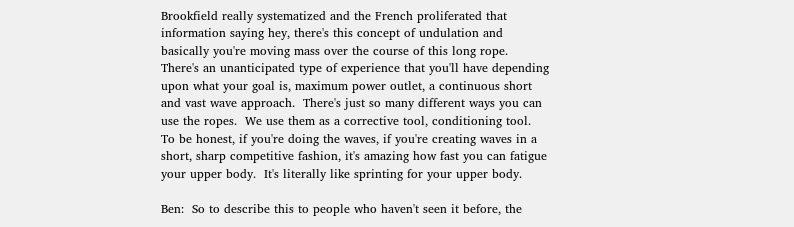Brookfield really systematized and the French proliferated that information saying hey, there's this concept of undulation and basically you're moving mass over the course of this long rope.  There's an unanticipated type of experience that you'll have depending upon what your goal is, maximum power outlet, a continuous short and vast wave approach.  There's just so many different ways you can use the ropes.  We use them as a corrective tool, conditioning tool.  To be honest, if you're doing the waves, if you're creating waves in a short, sharp competitive fashion, it's amazing how fast you can fatigue your upper body.  It's literally like sprinting for your upper body.

Ben:  So to describe this to people who haven't seen it before, the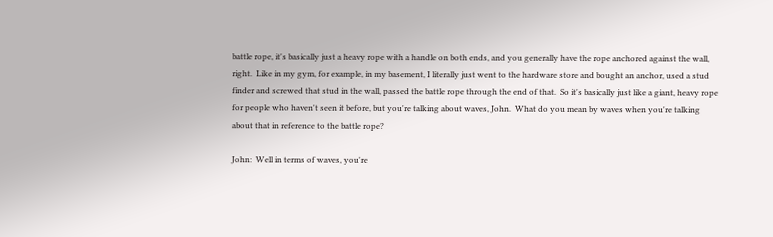battle rope, it's basically just a heavy rope with a handle on both ends, and you generally have the rope anchored against the wall, right.  Like in my gym, for example, in my basement, I literally just went to the hardware store and bought an anchor, used a stud finder and screwed that stud in the wall, passed the battle rope through the end of that.  So it's basically just like a giant, heavy rope for people who haven't seen it before, but you're talking about waves, John.  What do you mean by waves when you're talking about that in reference to the battle rope?

John:  Well in terms of waves, you're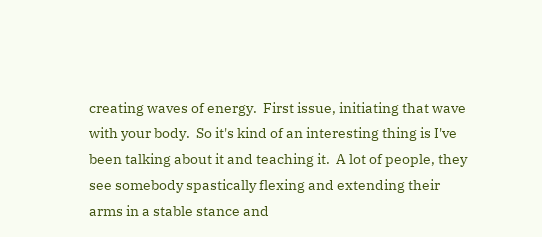creating waves of energy.  First issue, initiating that wave with your body.  So it's kind of an interesting thing is I've been talking about it and teaching it.  A lot of people, they see somebody spastically flexing and extending their arms in a stable stance and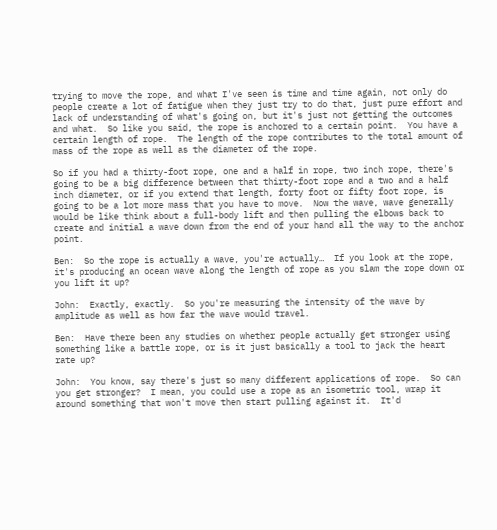trying to move the rope, and what I've seen is time and time again, not only do people create a lot of fatigue when they just try to do that, just pure effort and lack of understanding of what's going on, but it's just not getting the outcomes and what.  So like you said, the rope is anchored to a certain point.  You have a certain length of rope.  The length of the rope contributes to the total amount of mass of the rope as well as the diameter of the rope.

So if you had a thirty-foot rope, one and a half in rope, two inch rope, there's going to be a big difference between that thirty-foot rope and a two and a half inch diameter, or if you extend that length, forty foot or fifty foot rope, is going to be a lot more mass that you have to move.  Now the wave, wave generally would be like think about a full-body lift and then pulling the elbows back to create and initial a wave down from the end of your hand all the way to the anchor point.

Ben:  So the rope is actually a wave, you're actually…  If you look at the rope, it's producing an ocean wave along the length of rope as you slam the rope down or you lift it up?

John:  Exactly, exactly.  So you're measuring the intensity of the wave by amplitude as well as how far the wave would travel.

Ben:  Have there been any studies on whether people actually get stronger using something like a battle rope, or is it just basically a tool to jack the heart rate up?

John:  You know, say there's just so many different applications of rope.  So can you get stronger?  I mean, you could use a rope as an isometric tool, wrap it around something that won't move then start pulling against it.  It'd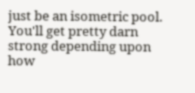just be an isometric pool.  You'll get pretty darn strong depending upon how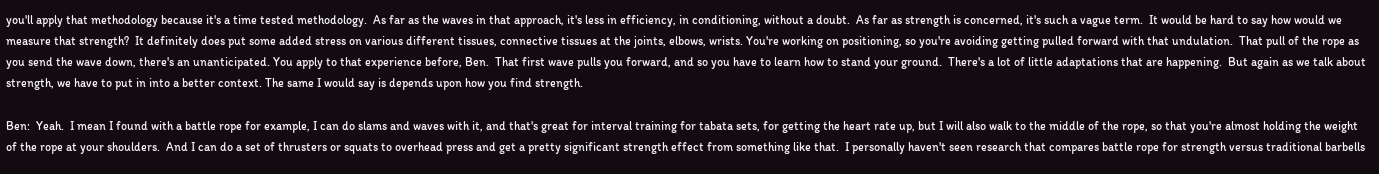you'll apply that methodology because it's a time tested methodology.  As far as the waves in that approach, it's less in efficiency, in conditioning, without a doubt.  As far as strength is concerned, it's such a vague term.  It would be hard to say how would we measure that strength?  It definitely does put some added stress on various different tissues, connective tissues at the joints, elbows, wrists. You're working on positioning, so you're avoiding getting pulled forward with that undulation.  That pull of the rope as you send the wave down, there's an unanticipated. You apply to that experience before, Ben.  That first wave pulls you forward, and so you have to learn how to stand your ground.  There's a lot of little adaptations that are happening.  But again as we talk about strength, we have to put in into a better context. The same I would say is depends upon how you find strength.

Ben:  Yeah.  I mean I found with a battle rope for example, I can do slams and waves with it, and that's great for interval training for tabata sets, for getting the heart rate up, but I will also walk to the middle of the rope, so that you're almost holding the weight of the rope at your shoulders.  And I can do a set of thrusters or squats to overhead press and get a pretty significant strength effect from something like that.  I personally haven't seen research that compares battle rope for strength versus traditional barbells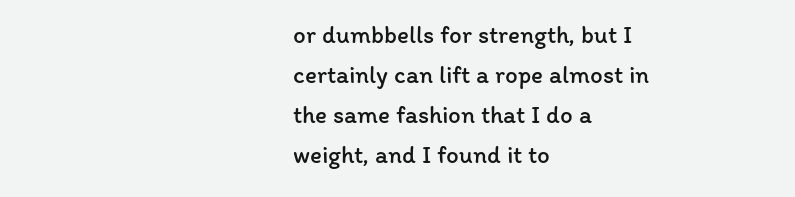or dumbbells for strength, but I certainly can lift a rope almost in the same fashion that I do a weight, and I found it to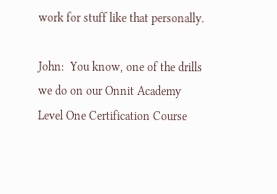work for stuff like that personally.

John:  You know, one of the drills we do on our Onnit Academy Level One Certification Course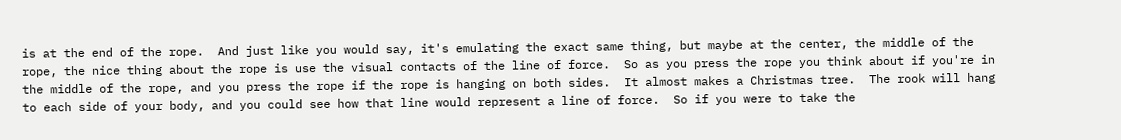is at the end of the rope.  And just like you would say, it's emulating the exact same thing, but maybe at the center, the middle of the rope, the nice thing about the rope is use the visual contacts of the line of force.  So as you press the rope you think about if you're in the middle of the rope, and you press the rope if the rope is hanging on both sides.  It almost makes a Christmas tree.  The rook will hang to each side of your body, and you could see how that line would represent a line of force.  So if you were to take the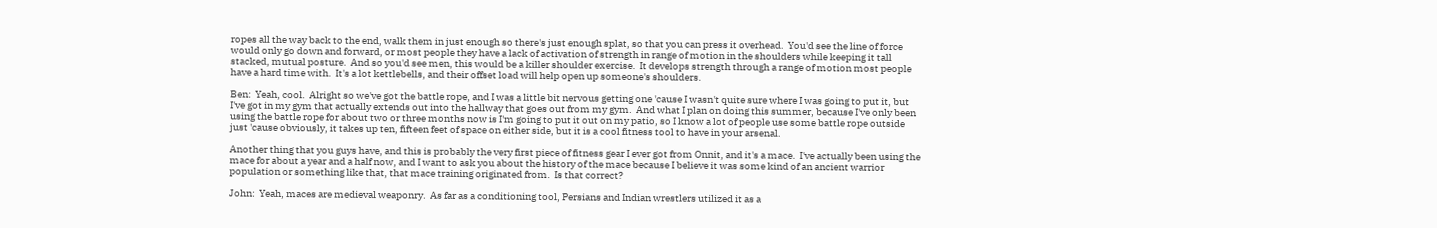ropes all the way back to the end, walk them in just enough so there's just enough splat, so that you can press it overhead.  You'd see the line of force would only go down and forward, or most people they have a lack of activation of strength in range of motion in the shoulders while keeping it tall stacked, mutual posture.  And so you'd see men, this would be a killer shoulder exercise.  It develops strength through a range of motion most people have a hard time with.  It's a lot kettlebells, and their offset load will help open up someone's shoulders.

Ben:  Yeah, cool.  Alright so we've got the battle rope, and I was a little bit nervous getting one 'cause I wasn't quite sure where I was going to put it, but I've got in my gym that actually extends out into the hallway that goes out from my gym.  And what I plan on doing this summer, because I've only been using the battle rope for about two or three months now is I'm going to put it out on my patio, so I know a lot of people use some battle rope outside just 'cause obviously, it takes up ten, fifteen feet of space on either side, but it is a cool fitness tool to have in your arsenal.

Another thing that you guys have, and this is probably the very first piece of fitness gear I ever got from Onnit, and it's a mace.  I've actually been using the mace for about a year and a half now, and I want to ask you about the history of the mace because I believe it was some kind of an ancient warrior population or something like that, that mace training originated from.  Is that correct?

John:  Yeah, maces are medieval weaponry.  As far as a conditioning tool, Persians and Indian wrestlers utilized it as a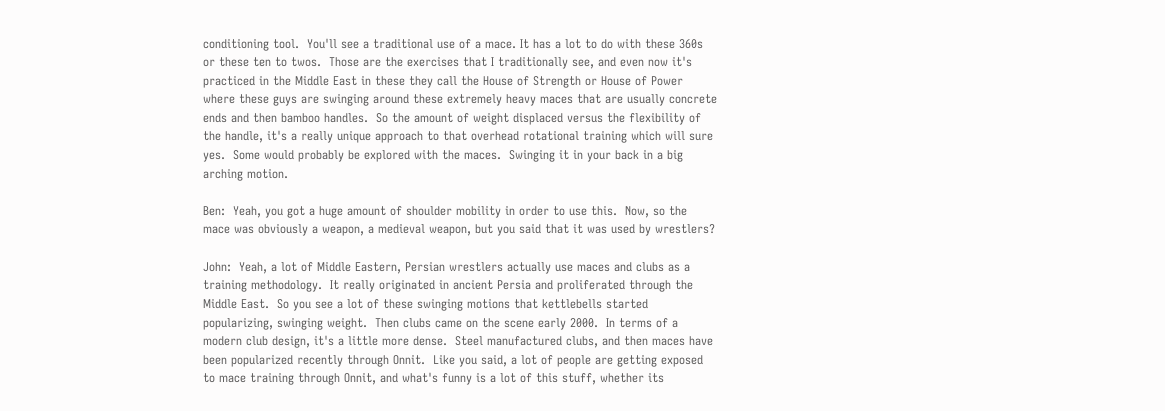conditioning tool.  You'll see a traditional use of a mace. It has a lot to do with these 360s or these ten to twos.  Those are the exercises that I traditionally see, and even now it's practiced in the Middle East in these they call the House of Strength or House of Power where these guys are swinging around these extremely heavy maces that are usually concrete ends and then bamboo handles.  So the amount of weight displaced versus the flexibility of the handle, it's a really unique approach to that overhead rotational training which will sure yes.  Some would probably be explored with the maces.  Swinging it in your back in a big arching motion.

Ben:  Yeah, you got a huge amount of shoulder mobility in order to use this.  Now, so the mace was obviously a weapon, a medieval weapon, but you said that it was used by wrestlers?

John:  Yeah, a lot of Middle Eastern, Persian wrestlers actually use maces and clubs as a training methodology.  It really originated in ancient Persia and proliferated through the Middle East.  So you see a lot of these swinging motions that kettlebells started popularizing, swinging weight.  Then clubs came on the scene early 2000.  In terms of a modern club design, it's a little more dense.  Steel manufactured clubs, and then maces have been popularized recently through Onnit.  Like you said, a lot of people are getting exposed to mace training through Onnit, and what's funny is a lot of this stuff, whether its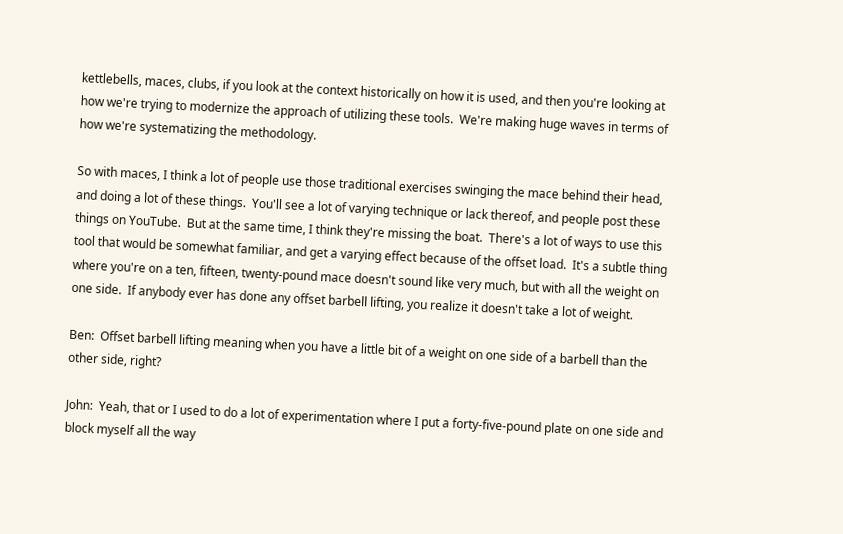kettlebells, maces, clubs, if you look at the context historically on how it is used, and then you're looking at how we're trying to modernize the approach of utilizing these tools.  We're making huge waves in terms of how we're systematizing the methodology.

So with maces, I think a lot of people use those traditional exercises swinging the mace behind their head, and doing a lot of these things.  You'll see a lot of varying technique or lack thereof, and people post these things on YouTube.  But at the same time, I think they're missing the boat.  There's a lot of ways to use this tool that would be somewhat familiar, and get a varying effect because of the offset load.  It's a subtle thing where you're on a ten, fifteen, twenty-pound mace doesn't sound like very much, but with all the weight on one side.  If anybody ever has done any offset barbell lifting, you realize it doesn't take a lot of weight.

Ben:  Offset barbell lifting meaning when you have a little bit of a weight on one side of a barbell than the other side, right?

John:  Yeah, that or I used to do a lot of experimentation where I put a forty-five-pound plate on one side and block myself all the way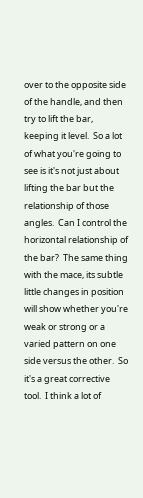over to the opposite side of the handle, and then try to lift the bar, keeping it level.  So a lot of what you're going to see is it's not just about lifting the bar but the relationship of those angles.  Can I control the horizontal relationship of the bar?  The same thing with the mace, its subtle little changes in position will show whether you're weak or strong or a varied pattern on one side versus the other.  So it's a great corrective tool.  I think a lot of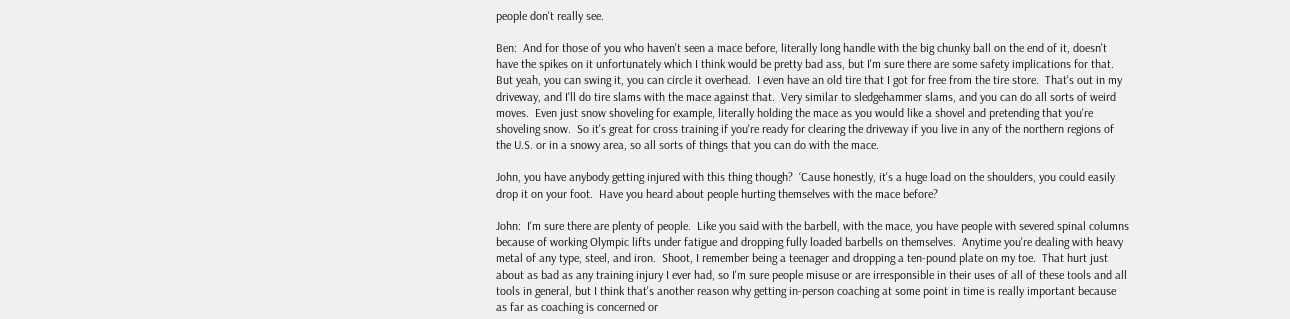people don't really see.

Ben:  And for those of you who haven't seen a mace before, literally long handle with the big chunky ball on the end of it, doesn't have the spikes on it unfortunately which I think would be pretty bad ass, but I'm sure there are some safety implications for that. But yeah, you can swing it, you can circle it overhead.  I even have an old tire that I got for free from the tire store.  That's out in my driveway, and I'll do tire slams with the mace against that.  Very similar to sledgehammer slams, and you can do all sorts of weird moves.  Even just snow shoveling for example, literally holding the mace as you would like a shovel and pretending that you're shoveling snow.  So it's great for cross training if you're ready for clearing the driveway if you live in any of the northern regions of the U.S. or in a snowy area, so all sorts of things that you can do with the mace.

John, you have anybody getting injured with this thing though?  ‘Cause honestly, it's a huge load on the shoulders, you could easily drop it on your foot.  Have you heard about people hurting themselves with the mace before?

John:  I'm sure there are plenty of people.  Like you said with the barbell, with the mace, you have people with severed spinal columns because of working Olympic lifts under fatigue and dropping fully loaded barbells on themselves.  Anytime you're dealing with heavy metal of any type, steel, and iron.  Shoot, I remember being a teenager and dropping a ten-pound plate on my toe.  That hurt just about as bad as any training injury I ever had, so I'm sure people misuse or are irresponsible in their uses of all of these tools and all tools in general, but I think that's another reason why getting in-person coaching at some point in time is really important because as far as coaching is concerned or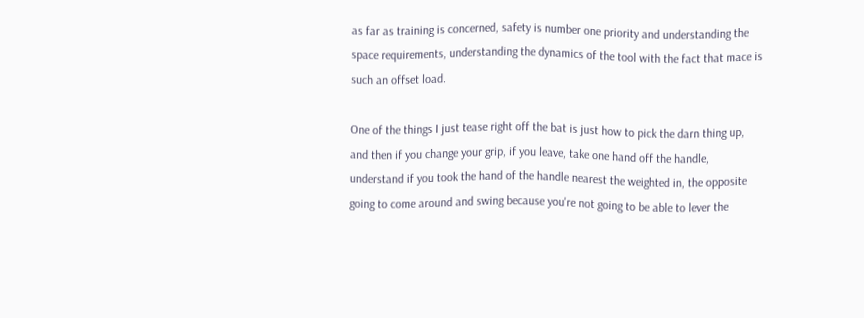as far as training is concerned, safety is number one priority and understanding the space requirements, understanding the dynamics of the tool with the fact that mace is such an offset load.

One of the things I just tease right off the bat is just how to pick the darn thing up, and then if you change your grip, if you leave, take one hand off the handle, understand if you took the hand of the handle nearest the weighted in, the opposite going to come around and swing because you're not going to be able to lever the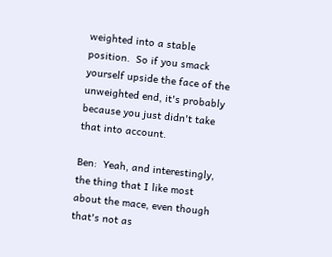weighted into a stable position.  So if you smack yourself upside the face of the unweighted end, it's probably because you just didn't take that into account.

Ben:  Yeah, and interestingly, the thing that I like most about the mace, even though that's not as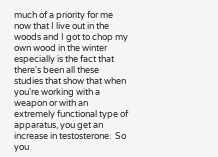much of a priority for me now that I live out in the woods and I got to chop my own wood in the winter especially is the fact that there's been all these studies that show that when you're working with a weapon or with an extremely functional type of apparatus, you get an increase in testosterone.  So you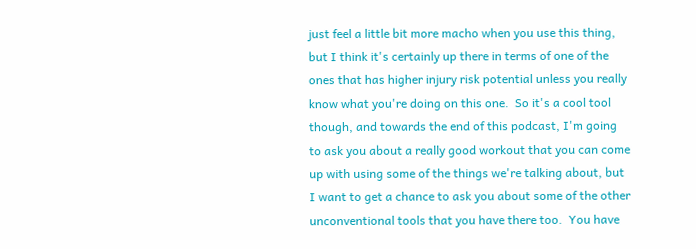just feel a little bit more macho when you use this thing, but I think it's certainly up there in terms of one of the ones that has higher injury risk potential unless you really know what you're doing on this one.  So it's a cool tool though, and towards the end of this podcast, I'm going to ask you about a really good workout that you can come up with using some of the things we're talking about, but I want to get a chance to ask you about some of the other unconventional tools that you have there too.  You have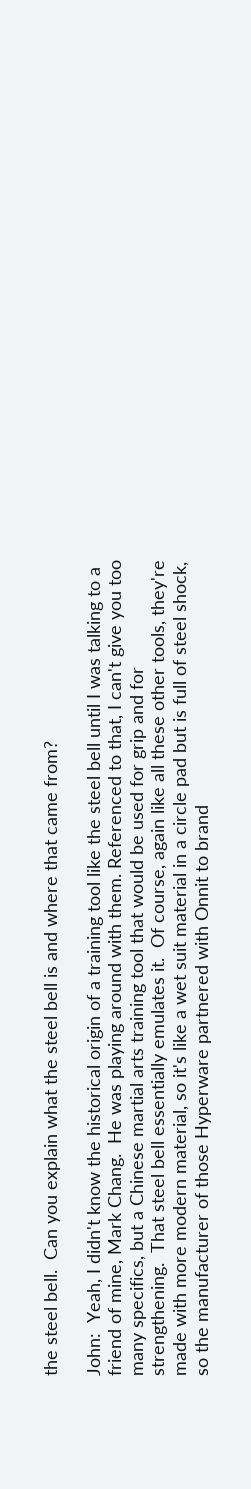the steel bell.  Can you explain what the steel bell is and where that came from?

John:  Yeah, I didn't know the historical origin of a training tool like the steel bell until I was talking to a friend of mine, Mark Chang.  He was playing around with them. Referenced to that, I can't give you too many specifics, but a Chinese martial arts training tool that would be used for grip and for strengthening.  That steel bell essentially emulates it.  Of course, again like all these other tools, they're made with more modern material, so it's like a wet suit material in a circle pad but is full of steel shock, so the manufacturer of those Hyperware partnered with Onnit to brand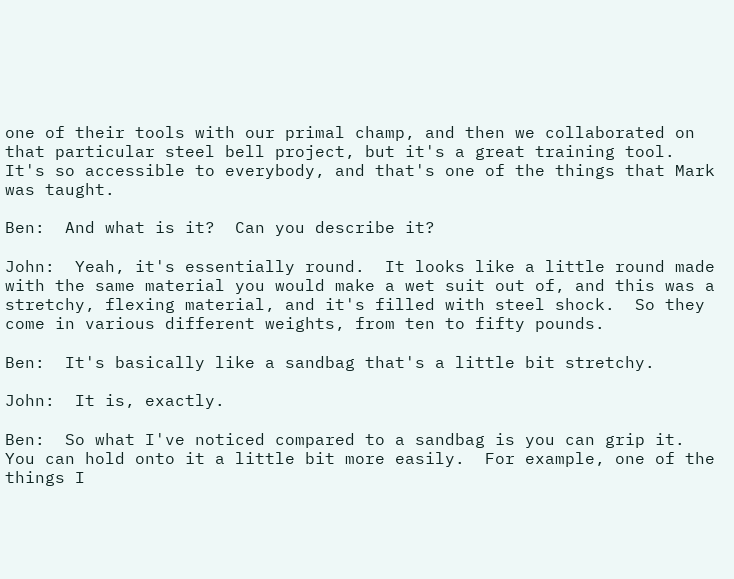one of their tools with our primal champ, and then we collaborated on that particular steel bell project, but it's a great training tool.  It's so accessible to everybody, and that's one of the things that Mark was taught.

Ben:  And what is it?  Can you describe it?

John:  Yeah, it's essentially round.  It looks like a little round made with the same material you would make a wet suit out of, and this was a stretchy, flexing material, and it's filled with steel shock.  So they come in various different weights, from ten to fifty pounds.

Ben:  It's basically like a sandbag that's a little bit stretchy.

John:  It is, exactly.

Ben:  So what I've noticed compared to a sandbag is you can grip it.  You can hold onto it a little bit more easily.  For example, one of the things I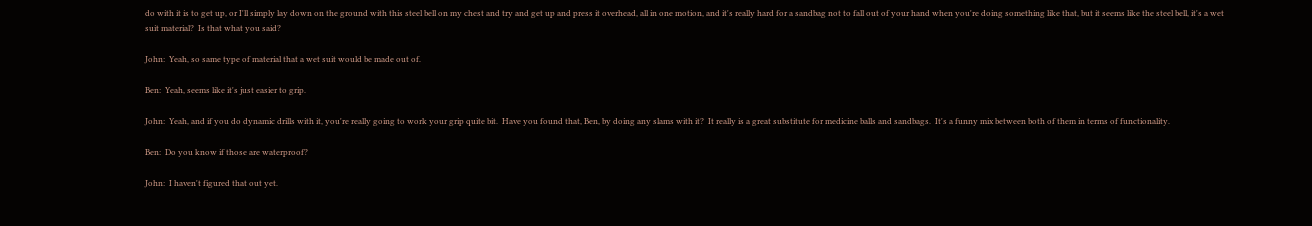do with it is to get up, or I'll simply lay down on the ground with this steel bell on my chest and try and get up and press it overhead, all in one motion, and it's really hard for a sandbag not to fall out of your hand when you're doing something like that, but it seems like the steel bell, it's a wet suit material?  Is that what you said?

John:  Yeah, so same type of material that a wet suit would be made out of.

Ben:  Yeah, seems like it's just easier to grip.

John:  Yeah, and if you do dynamic drills with it, you're really going to work your grip quite bit.  Have you found that, Ben, by doing any slams with it?  It really is a great substitute for medicine balls and sandbags.  It's a funny mix between both of them in terms of functionality.

Ben:  Do you know if those are waterproof?

John:  I haven't figured that out yet.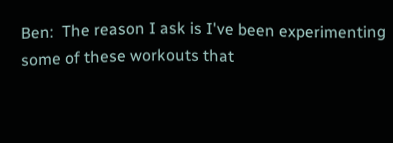Ben:  The reason I ask is I've been experimenting some of these workouts that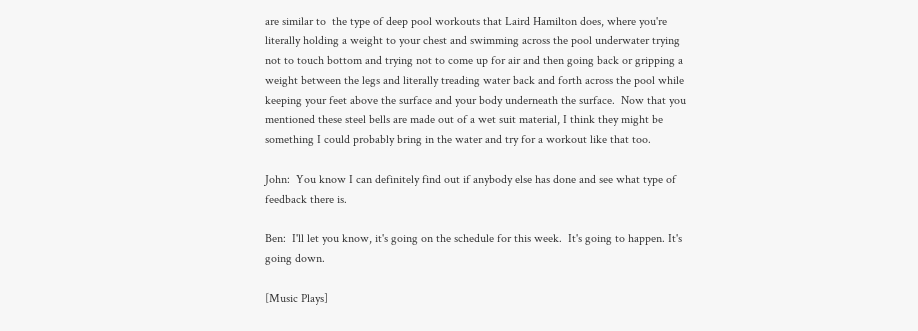are similar to  the type of deep pool workouts that Laird Hamilton does, where you're literally holding a weight to your chest and swimming across the pool underwater trying not to touch bottom and trying not to come up for air and then going back or gripping a weight between the legs and literally treading water back and forth across the pool while keeping your feet above the surface and your body underneath the surface.  Now that you mentioned these steel bells are made out of a wet suit material, I think they might be something I could probably bring in the water and try for a workout like that too.

John:  You know I can definitely find out if anybody else has done and see what type of feedback there is.

Ben:  I'll let you know, it's going on the schedule for this week.  It's going to happen. It's going down.

[Music Plays]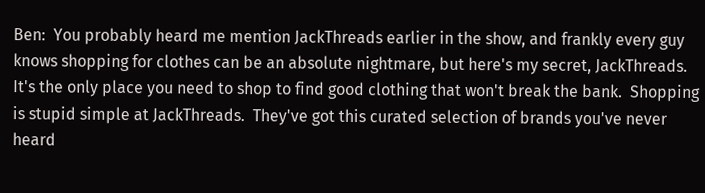Ben:  You probably heard me mention JackThreads earlier in the show, and frankly every guy knows shopping for clothes can be an absolute nightmare, but here's my secret, JackThreads.  It's the only place you need to shop to find good clothing that won't break the bank.  Shopping is stupid simple at JackThreads.  They've got this curated selection of brands you've never heard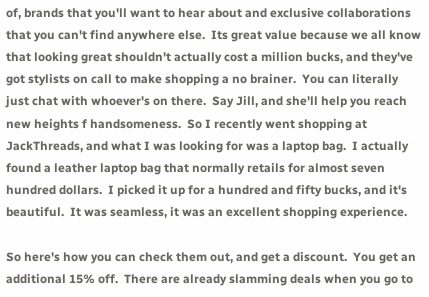of, brands that you'll want to hear about and exclusive collaborations that you can't find anywhere else.  Its great value because we all know that looking great shouldn't actually cost a million bucks, and they've got stylists on call to make shopping a no brainer.  You can literally just chat with whoever's on there.  Say Jill, and she'll help you reach new heights f handsomeness.  So I recently went shopping at JackThreads, and what I was looking for was a laptop bag.  I actually found a leather laptop bag that normally retails for almost seven hundred dollars.  I picked it up for a hundred and fifty bucks, and it's beautiful.  It was seamless, it was an excellent shopping experience.

So here's how you can check them out, and get a discount.  You get an additional 15% off.  There are already slamming deals when you go to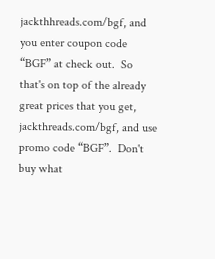jackthhreads.com/bgf, and you enter coupon code “BGF” at check out.  So that's on top of the already great prices that you get, jackthreads.com/bgf, and use promo code “BGF”.  Don't buy what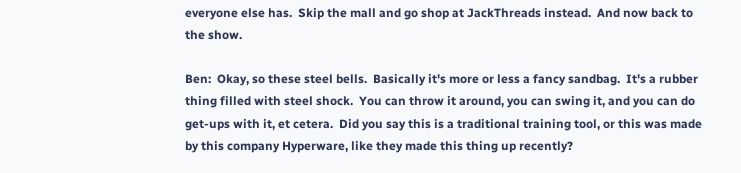everyone else has.  Skip the mall and go shop at JackThreads instead.  And now back to the show.

Ben:  Okay, so these steel bells.  Basically it's more or less a fancy sandbag.  It's a rubber thing filled with steel shock.  You can throw it around, you can swing it, and you can do get-ups with it, et cetera.  Did you say this is a traditional training tool, or this was made by this company Hyperware, like they made this thing up recently?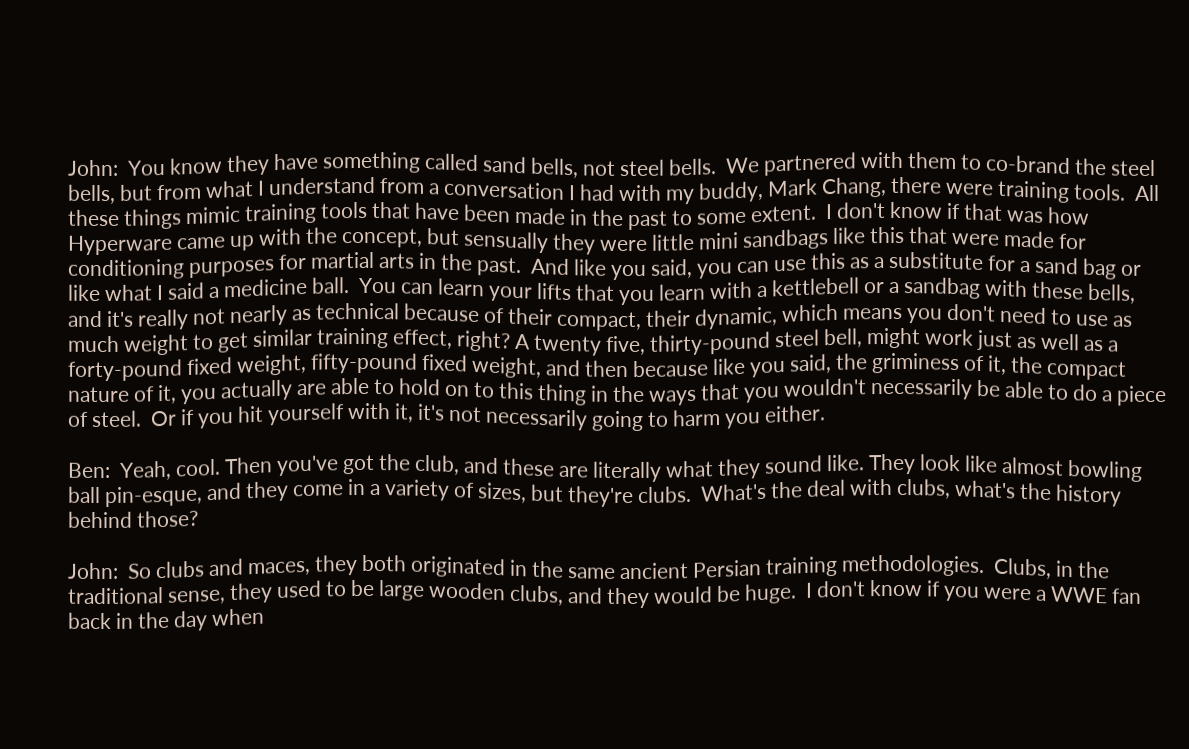John:  You know they have something called sand bells, not steel bells.  We partnered with them to co-brand the steel bells, but from what I understand from a conversation I had with my buddy, Mark Chang, there were training tools.  All these things mimic training tools that have been made in the past to some extent.  I don't know if that was how Hyperware came up with the concept, but sensually they were little mini sandbags like this that were made for conditioning purposes for martial arts in the past.  And like you said, you can use this as a substitute for a sand bag or like what I said a medicine ball.  You can learn your lifts that you learn with a kettlebell or a sandbag with these bells, and it's really not nearly as technical because of their compact, their dynamic, which means you don't need to use as much weight to get similar training effect, right? A twenty five, thirty-pound steel bell, might work just as well as a forty-pound fixed weight, fifty-pound fixed weight, and then because like you said, the griminess of it, the compact nature of it, you actually are able to hold on to this thing in the ways that you wouldn't necessarily be able to do a piece of steel.  Or if you hit yourself with it, it's not necessarily going to harm you either.

Ben:  Yeah, cool. Then you've got the club, and these are literally what they sound like. They look like almost bowling ball pin-esque, and they come in a variety of sizes, but they're clubs.  What's the deal with clubs, what's the history behind those?

John:  So clubs and maces, they both originated in the same ancient Persian training methodologies.  Clubs, in the traditional sense, they used to be large wooden clubs, and they would be huge.  I don't know if you were a WWE fan back in the day when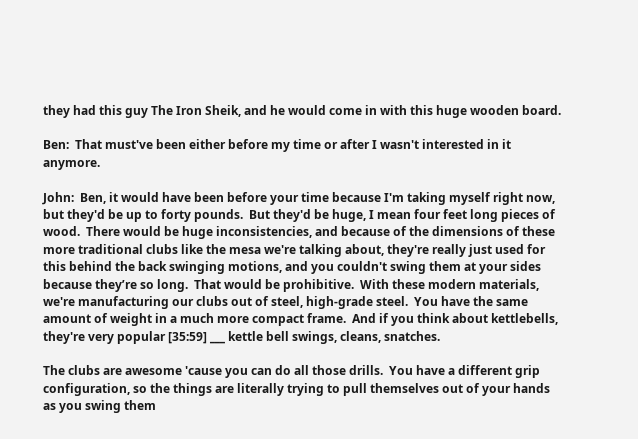they had this guy The Iron Sheik, and he would come in with this huge wooden board.

Ben:  That must've been either before my time or after I wasn't interested in it anymore.

John:  Ben, it would have been before your time because I'm taking myself right now, but they'd be up to forty pounds.  But they'd be huge, I mean four feet long pieces of wood.  There would be huge inconsistencies, and because of the dimensions of these more traditional clubs like the mesa we're talking about, they're really just used for this behind the back swinging motions, and you couldn't swing them at your sides because they’re so long.  That would be prohibitive.  With these modern materials, we're manufacturing our clubs out of steel, high-grade steel.  You have the same amount of weight in a much more compact frame.  And if you think about kettlebells, they're very popular [35:59] ___ kettle bell swings, cleans, snatches.

The clubs are awesome 'cause you can do all those drills.  You have a different grip configuration, so the things are literally trying to pull themselves out of your hands as you swing them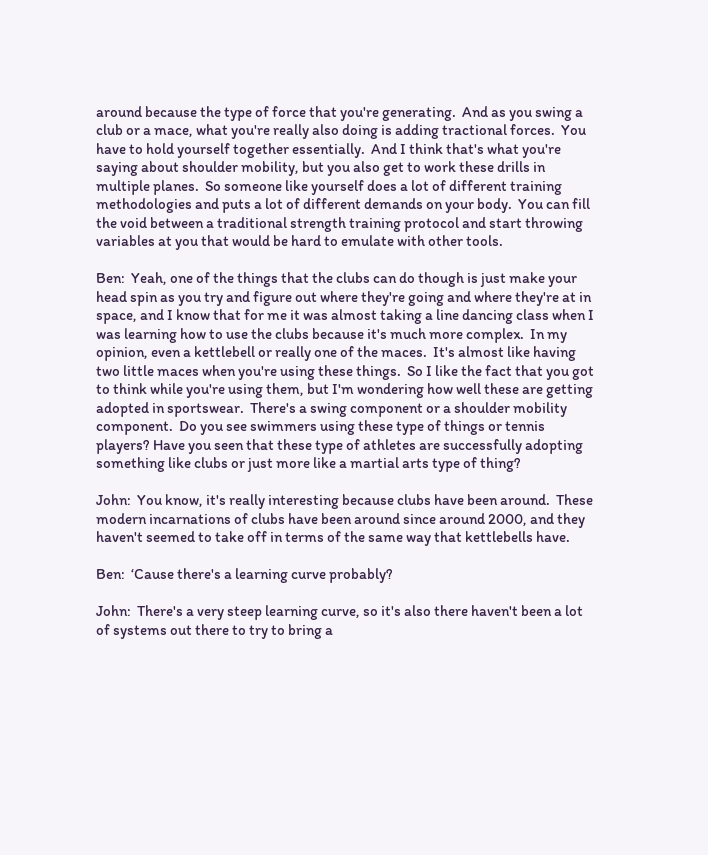around because the type of force that you're generating.  And as you swing a club or a mace, what you're really also doing is adding tractional forces.  You have to hold yourself together essentially.  And I think that's what you're saying about shoulder mobility, but you also get to work these drills in multiple planes.  So someone like yourself does a lot of different training methodologies and puts a lot of different demands on your body.  You can fill the void between a traditional strength training protocol and start throwing variables at you that would be hard to emulate with other tools.

Ben:  Yeah, one of the things that the clubs can do though is just make your head spin as you try and figure out where they're going and where they're at in space, and I know that for me it was almost taking a line dancing class when I was learning how to use the clubs because it's much more complex.  In my opinion, even a kettlebell or really one of the maces.  It's almost like having two little maces when you're using these things.  So I like the fact that you got to think while you're using them, but I'm wondering how well these are getting adopted in sportswear.  There's a swing component or a shoulder mobility component.  Do you see swimmers using these type of things or tennis players? Have you seen that these type of athletes are successfully adopting something like clubs or just more like a martial arts type of thing?

John:  You know, it's really interesting because clubs have been around.  These modern incarnations of clubs have been around since around 2000, and they haven't seemed to take off in terms of the same way that kettlebells have.

Ben:  ‘Cause there's a learning curve probably?

John:  There's a very steep learning curve, so it's also there haven't been a lot of systems out there to try to bring a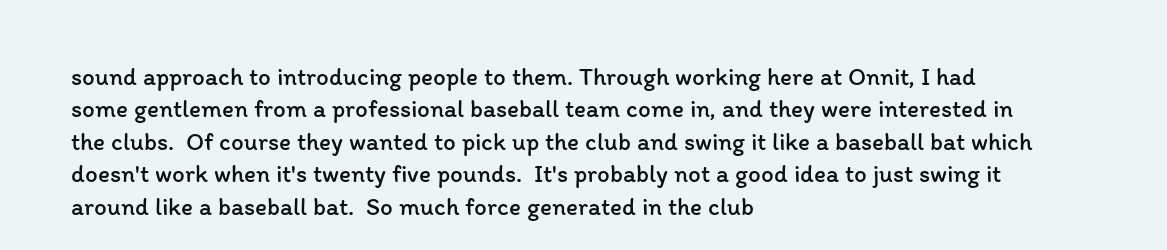sound approach to introducing people to them. Through working here at Onnit, I had some gentlemen from a professional baseball team come in, and they were interested in the clubs.  Of course they wanted to pick up the club and swing it like a baseball bat which doesn't work when it's twenty five pounds.  It's probably not a good idea to just swing it around like a baseball bat.  So much force generated in the club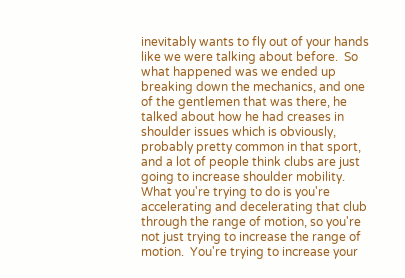inevitably wants to fly out of your hands like we were talking about before.  So what happened was we ended up breaking down the mechanics, and one of the gentlemen that was there, he talked about how he had creases in shoulder issues which is obviously, probably pretty common in that sport, and a lot of people think clubs are just going to increase shoulder mobility.  What you're trying to do is you're accelerating and decelerating that club through the range of motion, so you're not just trying to increase the range of motion.  You're trying to increase your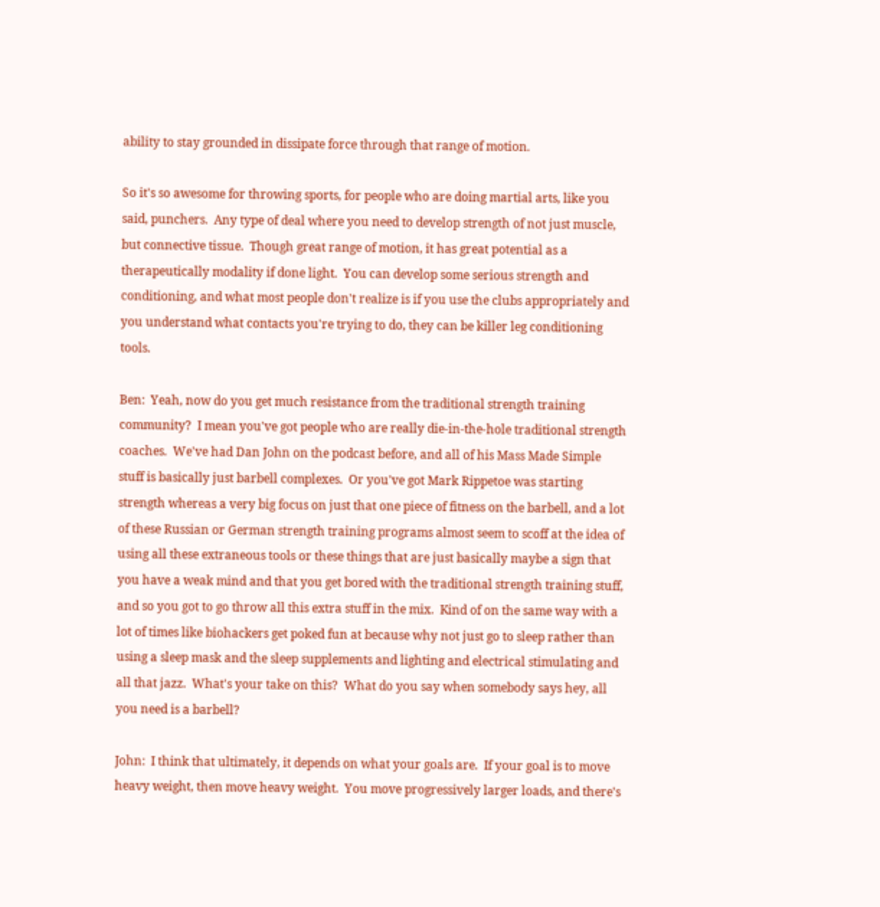ability to stay grounded in dissipate force through that range of motion.

So it's so awesome for throwing sports, for people who are doing martial arts, like you said, punchers.  Any type of deal where you need to develop strength of not just muscle, but connective tissue.  Though great range of motion, it has great potential as a therapeutically modality if done light.  You can develop some serious strength and conditioning, and what most people don't realize is if you use the clubs appropriately and you understand what contacts you're trying to do, they can be killer leg conditioning tools.

Ben:  Yeah, now do you get much resistance from the traditional strength training community?  I mean you've got people who are really die-in-the-hole traditional strength coaches.  We've had Dan John on the podcast before, and all of his Mass Made Simple stuff is basically just barbell complexes.  Or you've got Mark Rippetoe was starting strength whereas a very big focus on just that one piece of fitness on the barbell, and a lot of these Russian or German strength training programs almost seem to scoff at the idea of using all these extraneous tools or these things that are just basically maybe a sign that you have a weak mind and that you get bored with the traditional strength training stuff, and so you got to go throw all this extra stuff in the mix.  Kind of on the same way with a lot of times like biohackers get poked fun at because why not just go to sleep rather than using a sleep mask and the sleep supplements and lighting and electrical stimulating and all that jazz.  What's your take on this?  What do you say when somebody says hey, all you need is a barbell?

John:  I think that ultimately, it depends on what your goals are.  If your goal is to move heavy weight, then move heavy weight.  You move progressively larger loads, and there's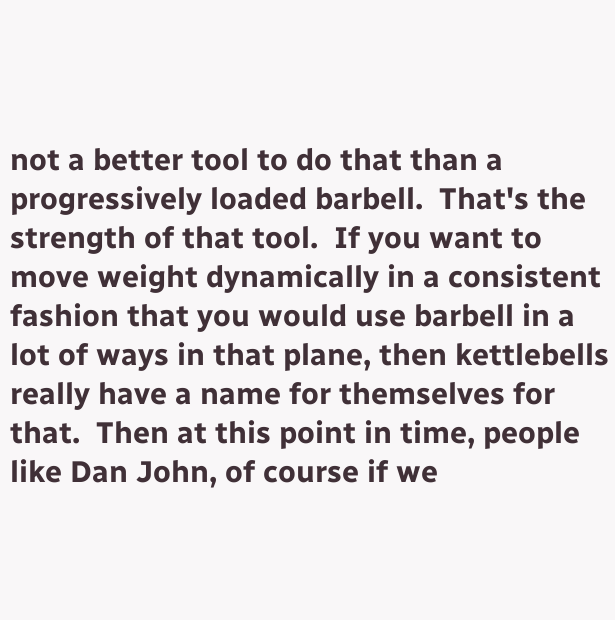not a better tool to do that than a progressively loaded barbell.  That's the strength of that tool.  If you want to move weight dynamically in a consistent fashion that you would use barbell in a lot of ways in that plane, then kettlebells really have a name for themselves for that.  Then at this point in time, people like Dan John, of course if we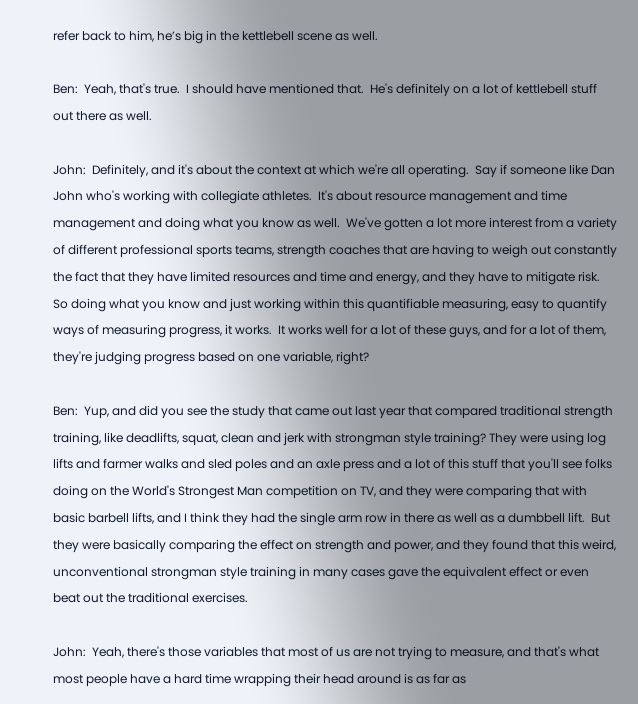refer back to him, he’s big in the kettlebell scene as well.

Ben:  Yeah, that's true.  I should have mentioned that.  He's definitely on a lot of kettlebell stuff out there as well.

John:  Definitely, and it's about the context at which we're all operating.  Say if someone like Dan John who's working with collegiate athletes.  It's about resource management and time management and doing what you know as well.  We've gotten a lot more interest from a variety of different professional sports teams, strength coaches that are having to weigh out constantly the fact that they have limited resources and time and energy, and they have to mitigate risk.  So doing what you know and just working within this quantifiable measuring, easy to quantify ways of measuring progress, it works.  It works well for a lot of these guys, and for a lot of them, they're judging progress based on one variable, right?

Ben:  Yup, and did you see the study that came out last year that compared traditional strength training, like deadlifts, squat, clean and jerk with strongman style training? They were using log lifts and farmer walks and sled poles and an axle press and a lot of this stuff that you'll see folks doing on the World's Strongest Man competition on TV, and they were comparing that with basic barbell lifts, and I think they had the single arm row in there as well as a dumbbell lift.  But they were basically comparing the effect on strength and power, and they found that this weird, unconventional strongman style training in many cases gave the equivalent effect or even beat out the traditional exercises.

John:  Yeah, there's those variables that most of us are not trying to measure, and that's what most people have a hard time wrapping their head around is as far as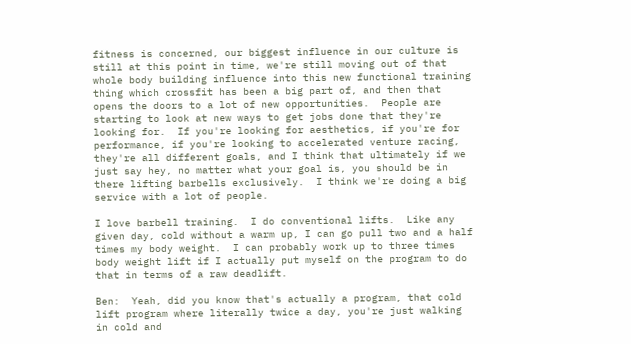fitness is concerned, our biggest influence in our culture is still at this point in time, we're still moving out of that whole body building influence into this new functional training thing which crossfit has been a big part of, and then that opens the doors to a lot of new opportunities.  People are starting to look at new ways to get jobs done that they're looking for.  If you're looking for aesthetics, if you're for performance, if you're looking to accelerated venture racing, they're all different goals, and I think that ultimately if we just say hey, no matter what your goal is, you should be in there lifting barbells exclusively.  I think we're doing a big service with a lot of people.

I love barbell training.  I do conventional lifts.  Like any given day, cold without a warm up, I can go pull two and a half times my body weight.  I can probably work up to three times body weight lift if I actually put myself on the program to do that in terms of a raw deadlift.

Ben:  Yeah, did you know that's actually a program, that cold lift program where literally twice a day, you're just walking in cold and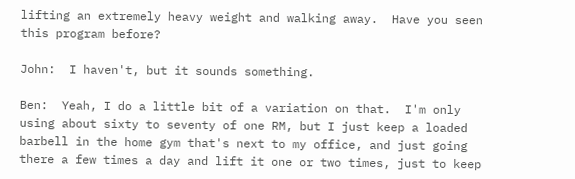lifting an extremely heavy weight and walking away.  Have you seen this program before?

John:  I haven't, but it sounds something.

Ben:  Yeah, I do a little bit of a variation on that.  I'm only using about sixty to seventy of one RM, but I just keep a loaded barbell in the home gym that's next to my office, and just going there a few times a day and lift it one or two times, just to keep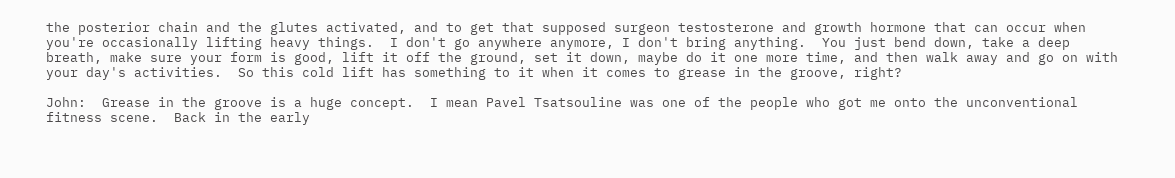the posterior chain and the glutes activated, and to get that supposed surgeon testosterone and growth hormone that can occur when you're occasionally lifting heavy things.  I don't go anywhere anymore, I don't bring anything.  You just bend down, take a deep breath, make sure your form is good, lift it off the ground, set it down, maybe do it one more time, and then walk away and go on with your day's activities.  So this cold lift has something to it when it comes to grease in the groove, right?

John:  Grease in the groove is a huge concept.  I mean Pavel Tsatsouline was one of the people who got me onto the unconventional fitness scene.  Back in the early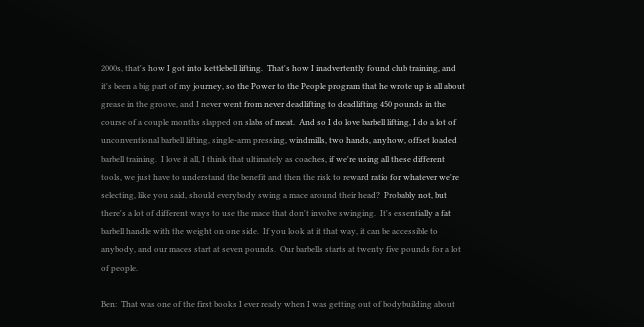2000s, that's how I got into kettlebell lifting.  That's how I inadvertently found club training, and it's been a big part of my journey, so the Power to the People program that he wrote up is all about grease in the groove, and I never went from never deadlifting to deadlifting 450 pounds in the course of a couple months slapped on slabs of meat.  And so I do love barbell lifting, I do a lot of unconventional barbell lifting, single-arm pressing, windmills, two hands, anyhow, offset loaded barbell training.  I love it all, I think that ultimately as coaches, if we're using all these different tools, we just have to understand the benefit and then the risk to reward ratio for whatever we're selecting, like you said, should everybody swing a mace around their head?  Probably not, but there's a lot of different ways to use the mace that don't involve swinging.  It's essentially a fat barbell handle with the weight on one side.  If you look at it that way, it can be accessible to anybody, and our maces start at seven pounds.  Our barbells starts at twenty five pounds for a lot of people.

Ben:  That was one of the first books I ever ready when I was getting out of bodybuilding about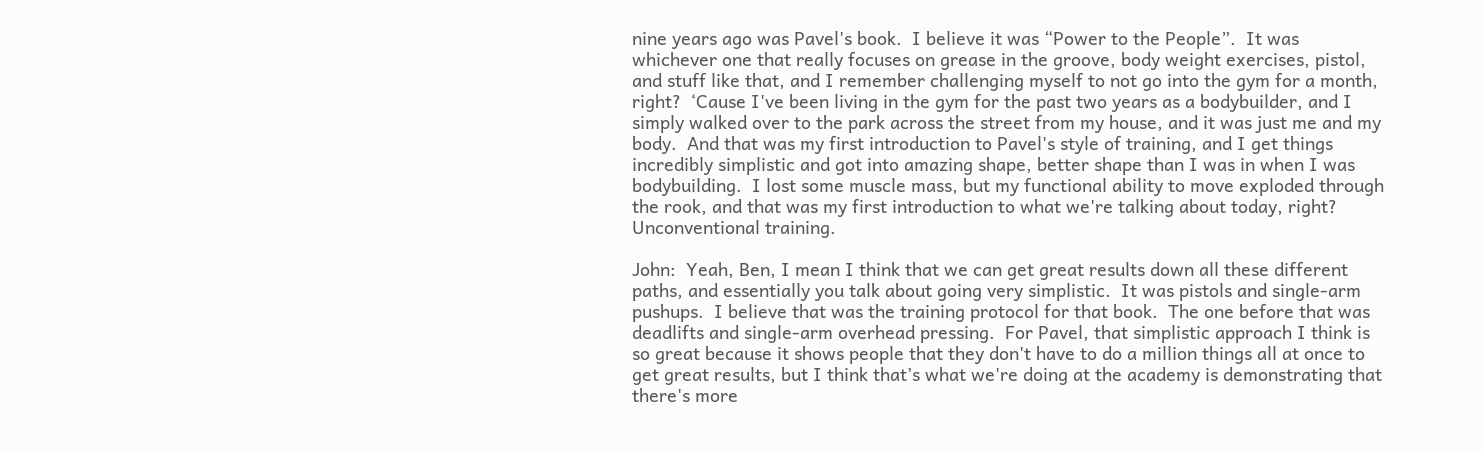nine years ago was Pavel's book.  I believe it was “Power to the People”.  It was whichever one that really focuses on grease in the groove, body weight exercises, pistol, and stuff like that, and I remember challenging myself to not go into the gym for a month, right?  ‘Cause I've been living in the gym for the past two years as a bodybuilder, and I simply walked over to the park across the street from my house, and it was just me and my body.  And that was my first introduction to Pavel's style of training, and I get things incredibly simplistic and got into amazing shape, better shape than I was in when I was bodybuilding.  I lost some muscle mass, but my functional ability to move exploded through the rook, and that was my first introduction to what we're talking about today, right?  Unconventional training.

John:  Yeah, Ben, I mean I think that we can get great results down all these different paths, and essentially you talk about going very simplistic.  It was pistols and single-arm pushups.  I believe that was the training protocol for that book.  The one before that was deadlifts and single-arm overhead pressing.  For Pavel, that simplistic approach I think is so great because it shows people that they don't have to do a million things all at once to get great results, but I think that’s what we're doing at the academy is demonstrating that there's more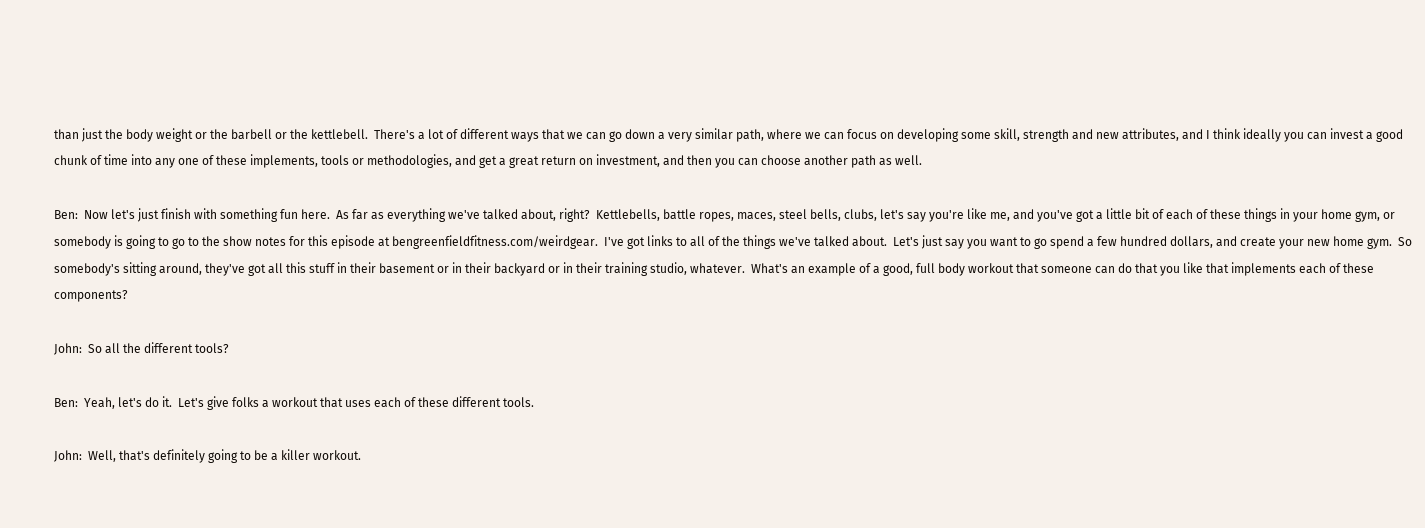than just the body weight or the barbell or the kettlebell.  There's a lot of different ways that we can go down a very similar path, where we can focus on developing some skill, strength and new attributes, and I think ideally you can invest a good chunk of time into any one of these implements, tools or methodologies, and get a great return on investment, and then you can choose another path as well.

Ben:  Now let's just finish with something fun here.  As far as everything we've talked about, right?  Kettlebells, battle ropes, maces, steel bells, clubs, let's say you're like me, and you've got a little bit of each of these things in your home gym, or somebody is going to go to the show notes for this episode at bengreenfieldfitness.com/weirdgear.  I've got links to all of the things we've talked about.  Let's just say you want to go spend a few hundred dollars, and create your new home gym.  So somebody's sitting around, they've got all this stuff in their basement or in their backyard or in their training studio, whatever.  What's an example of a good, full body workout that someone can do that you like that implements each of these components?

John:  So all the different tools?

Ben:  Yeah, let's do it.  Let's give folks a workout that uses each of these different tools.

John:  Well, that's definitely going to be a killer workout.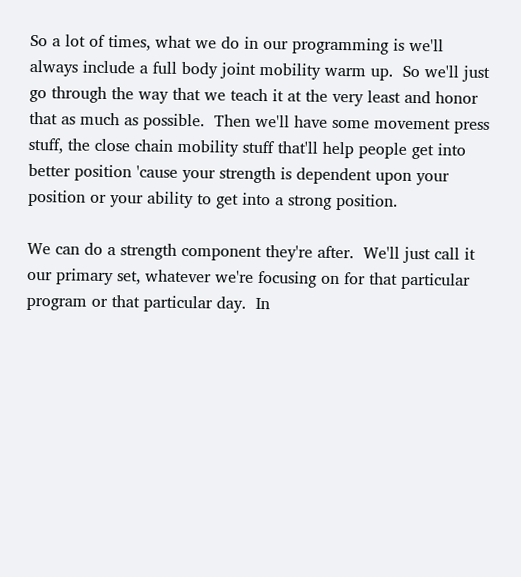So a lot of times, what we do in our programming is we'll always include a full body joint mobility warm up.  So we'll just go through the way that we teach it at the very least and honor that as much as possible.  Then we'll have some movement press stuff, the close chain mobility stuff that'll help people get into better position 'cause your strength is dependent upon your position or your ability to get into a strong position.

We can do a strength component they're after.  We'll just call it our primary set, whatever we're focusing on for that particular program or that particular day.  In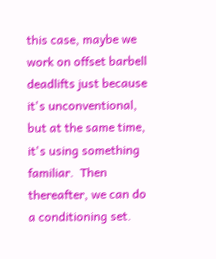this case, maybe we work on offset barbell deadlifts just because it's unconventional, but at the same time, it's using something familiar.  Then thereafter, we can do a conditioning set.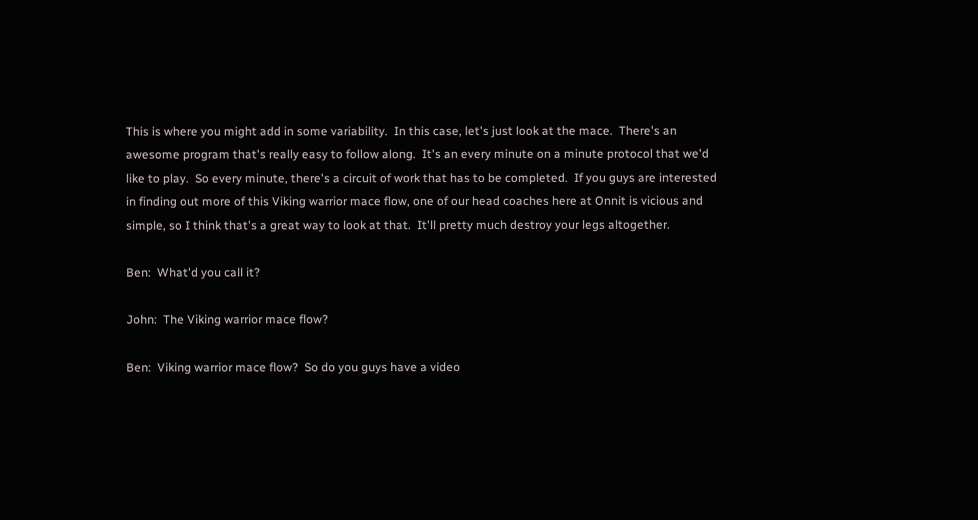This is where you might add in some variability.  In this case, let's just look at the mace.  There's an awesome program that's really easy to follow along.  It's an every minute on a minute protocol that we'd like to play.  So every minute, there's a circuit of work that has to be completed.  If you guys are interested in finding out more of this Viking warrior mace flow, one of our head coaches here at Onnit is vicious and simple, so I think that's a great way to look at that.  It'll pretty much destroy your legs altogether.

Ben:  What'd you call it?

John:  The Viking warrior mace flow?

Ben:  Viking warrior mace flow?  So do you guys have a video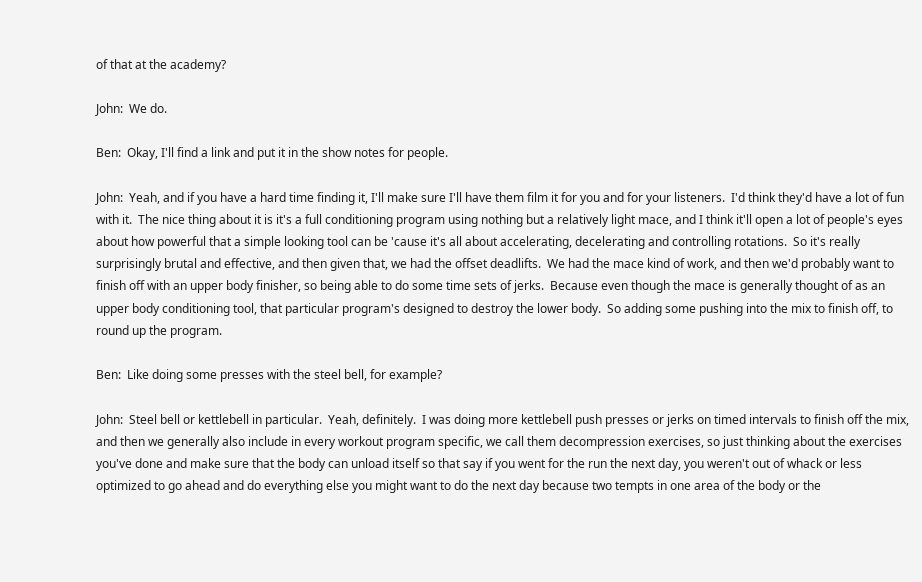of that at the academy?

John:  We do.

Ben:  Okay, I'll find a link and put it in the show notes for people.

John:  Yeah, and if you have a hard time finding it, I'll make sure I'll have them film it for you and for your listeners.  I'd think they'd have a lot of fun with it.  The nice thing about it is it's a full conditioning program using nothing but a relatively light mace, and I think it'll open a lot of people's eyes about how powerful that a simple looking tool can be 'cause it's all about accelerating, decelerating and controlling rotations.  So it's really surprisingly brutal and effective, and then given that, we had the offset deadlifts.  We had the mace kind of work, and then we'd probably want to finish off with an upper body finisher, so being able to do some time sets of jerks.  Because even though the mace is generally thought of as an upper body conditioning tool, that particular program's designed to destroy the lower body.  So adding some pushing into the mix to finish off, to round up the program.

Ben:  Like doing some presses with the steel bell, for example?

John:  Steel bell or kettlebell in particular.  Yeah, definitely.  I was doing more kettlebell push presses or jerks on timed intervals to finish off the mix, and then we generally also include in every workout program specific, we call them decompression exercises, so just thinking about the exercises you've done and make sure that the body can unload itself so that say if you went for the run the next day, you weren't out of whack or less optimized to go ahead and do everything else you might want to do the next day because two tempts in one area of the body or the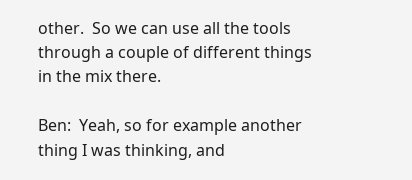other.  So we can use all the tools through a couple of different things in the mix there.

Ben:  Yeah, so for example another thing I was thinking, and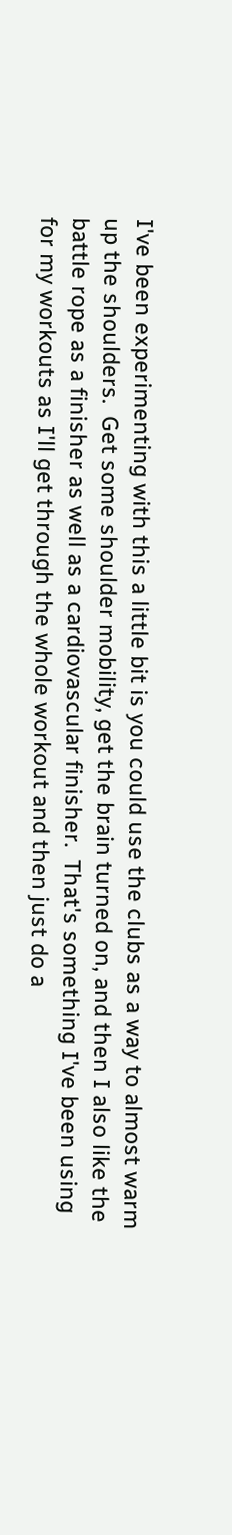I've been experimenting with this a little bit is you could use the clubs as a way to almost warm up the shoulders.  Get some shoulder mobility, get the brain turned on, and then I also like the battle rope as a finisher as well as a cardiovascular finisher.  That's something I've been using for my workouts as I'll get through the whole workout and then just do a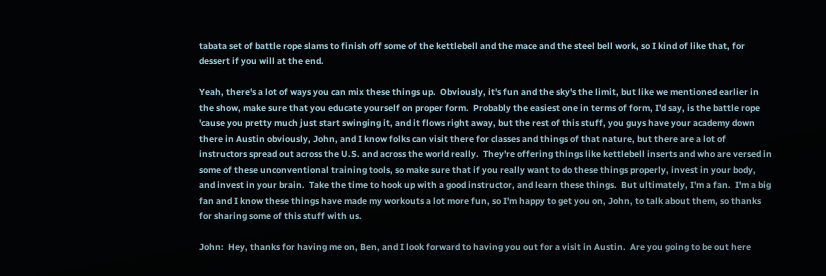tabata set of battle rope slams to finish off some of the kettlebell and the mace and the steel bell work, so I kind of like that, for dessert if you will at the end.

Yeah, there's a lot of ways you can mix these things up.  Obviously, it's fun and the sky's the limit, but like we mentioned earlier in the show, make sure that you educate yourself on proper form.  Probably the easiest one in terms of form, I'd say, is the battle rope 'cause you pretty much just start swinging it, and it flows right away, but the rest of this stuff, you guys have your academy down there in Austin obviously, John, and I know folks can visit there for classes and things of that nature, but there are a lot of instructors spread out across the U.S. and across the world really.  They're offering things like kettlebell inserts and who are versed in some of these unconventional training tools, so make sure that if you really want to do these things properly, invest in your body, and invest in your brain.  Take the time to hook up with a good instructor, and learn these things.  But ultimately, I'm a fan.  I'm a big fan and I know these things have made my workouts a lot more fun, so I'm happy to get you on, John, to talk about them, so thanks for sharing some of this stuff with us.

John:  Hey, thanks for having me on, Ben, and I look forward to having you out for a visit in Austin.  Are you going to be out here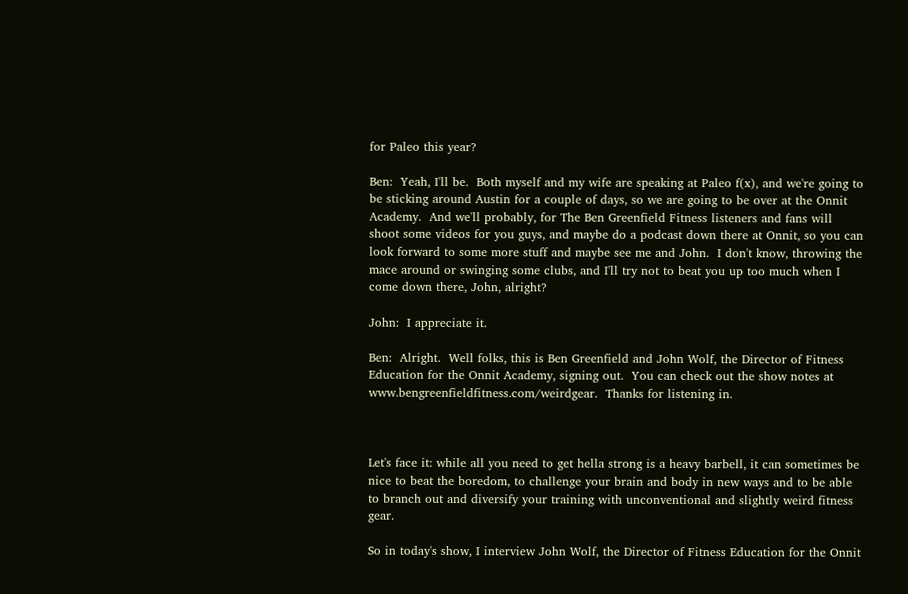for Paleo this year?

Ben:  Yeah, I'll be.  Both myself and my wife are speaking at Paleo f(x), and we're going to be sticking around Austin for a couple of days, so we are going to be over at the Onnit Academy.  And we'll probably, for The Ben Greenfield Fitness listeners and fans will shoot some videos for you guys, and maybe do a podcast down there at Onnit, so you can look forward to some more stuff and maybe see me and John.  I don't know, throwing the mace around or swinging some clubs, and I'll try not to beat you up too much when I come down there, John, alright?

John:  I appreciate it.

Ben:  Alright.  Well folks, this is Ben Greenfield and John Wolf, the Director of Fitness Education for the Onnit Academy, signing out.  You can check out the show notes at www.bengreenfieldfitness.com/weirdgear.  Thanks for listening in.



Let's face it: while all you need to get hella strong is a heavy barbell, it can sometimes be nice to beat the boredom, to challenge your brain and body in new ways and to be able to branch out and diversify your training with unconventional and slightly weird fitness gear.

So in today's show, I interview John Wolf, the Director of Fitness Education for the Onnit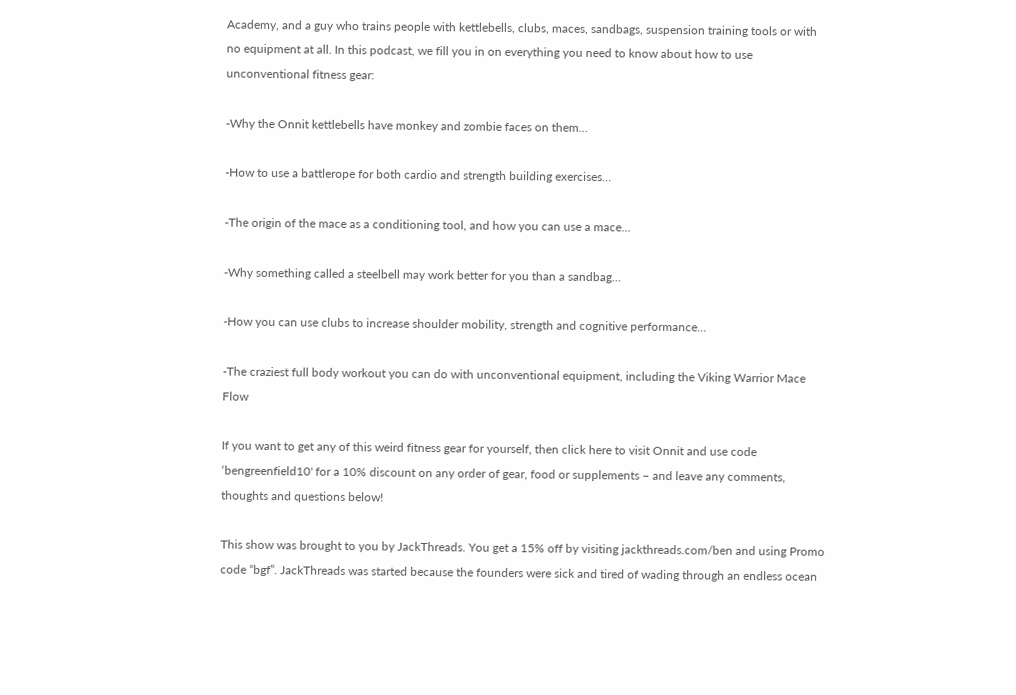Academy, and a guy who trains people with kettlebells, clubs, maces, sandbags, suspension training tools or with no equipment at all. In this podcast, we fill you in on everything you need to know about how to use unconventional fitness gear:

-Why the Onnit kettlebells have monkey and zombie faces on them…

-How to use a battlerope for both cardio and strength building exercises…

-The origin of the mace as a conditioning tool, and how you can use a mace…

-Why something called a steelbell may work better for you than a sandbag…

-How you can use clubs to increase shoulder mobility, strength and cognitive performance…

-The craziest full body workout you can do with unconventional equipment, including the Viking Warrior Mace Flow

If you want to get any of this weird fitness gear for yourself, then click here to visit Onnit and use code ‘bengreenfield10' for a 10% discount on any order of gear, food or supplements – and leave any comments, thoughts and questions below!

This show was brought to you by JackThreads. You get a 15% off by visiting jackthreads.com/ben and using Promo code “bgf”. JackThreads was started because the founders were sick and tired of wading through an endless ocean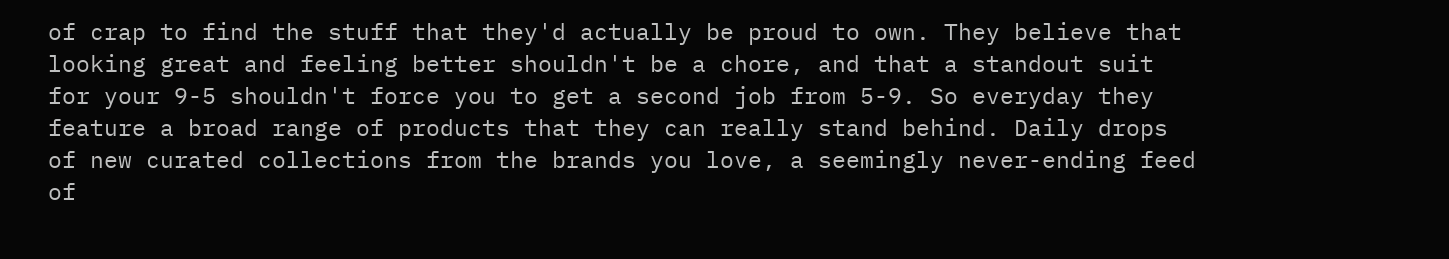of crap to find the stuff that they'd actually be proud to own. They believe that looking great and feeling better shouldn't be a chore, and that a standout suit for your 9-5 shouldn't force you to get a second job from 5-9. So everyday they feature a broad range of products that they can really stand behind. Daily drops of new curated collections from the brands you love, a seemingly never-ending feed of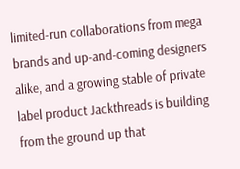limited-run collaborations from mega brands and up-and-coming designers alike, and a growing stable of private label product Jackthreads is building from the ground up that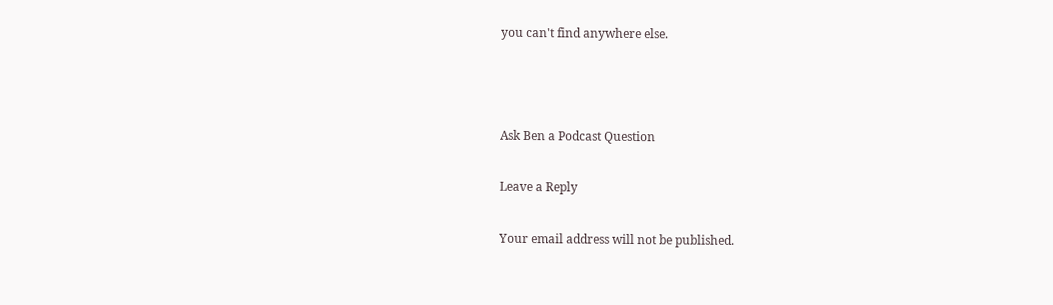you can't find anywhere else.



Ask Ben a Podcast Question

Leave a Reply

Your email address will not be published.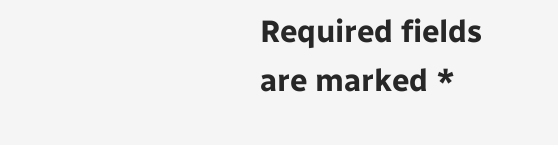Required fields are marked *